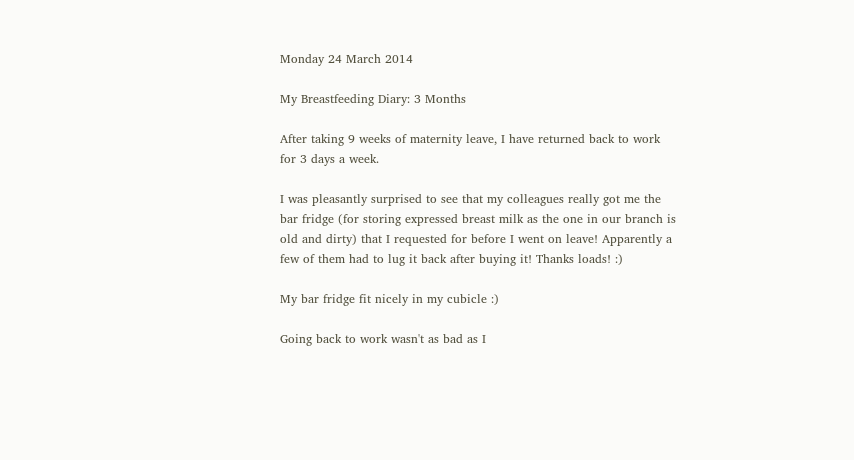Monday 24 March 2014

My Breastfeeding Diary: 3 Months

After taking 9 weeks of maternity leave, I have returned back to work for 3 days a week.

I was pleasantly surprised to see that my colleagues really got me the bar fridge (for storing expressed breast milk as the one in our branch is old and dirty) that I requested for before I went on leave! Apparently a few of them had to lug it back after buying it! Thanks loads! :)

My bar fridge fit nicely in my cubicle :)

Going back to work wasn't as bad as I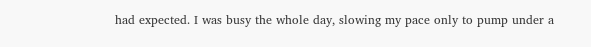had expected. I was busy the whole day, slowing my pace only to pump under a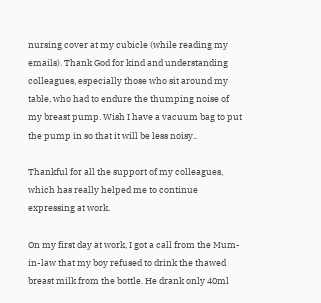nursing cover at my cubicle (while reading my emails). Thank God for kind and understanding colleagues, especially those who sit around my table, who had to endure the thumping noise of my breast pump. Wish I have a vacuum bag to put the pump in so that it will be less noisy..

Thankful for all the support of my colleagues, which has really helped me to continue expressing at work.

On my first day at work, I got a call from the Mum-in-law that my boy refused to drink the thawed breast milk from the bottle. He drank only 40ml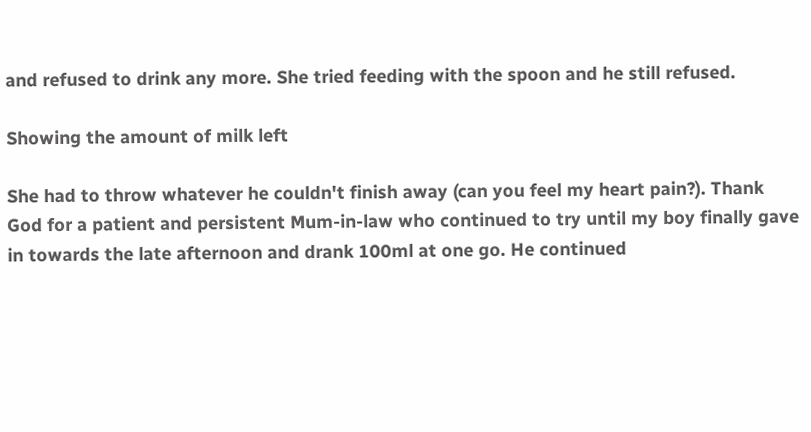and refused to drink any more. She tried feeding with the spoon and he still refused.

Showing the amount of milk left

She had to throw whatever he couldn't finish away (can you feel my heart pain?). Thank God for a patient and persistent Mum-in-law who continued to try until my boy finally gave in towards the late afternoon and drank 100ml at one go. He continued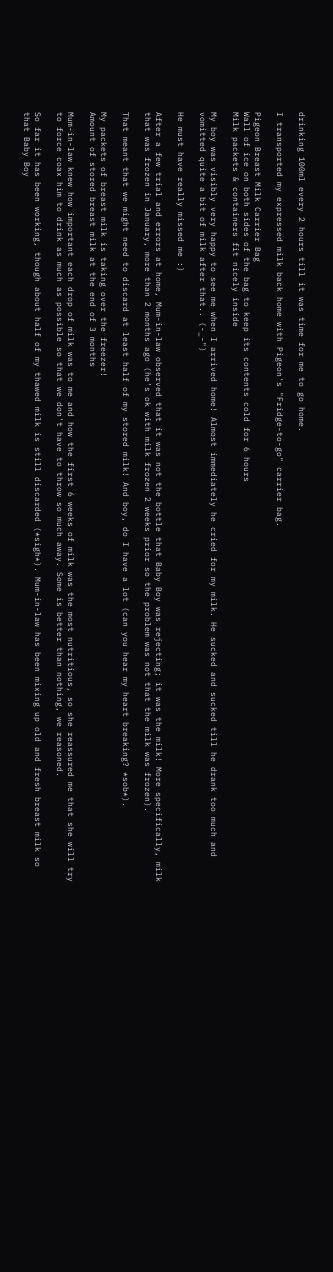drinking 100ml every 2 hours till it was time for me to go home.

I transported my expressed milk back home with Pigeon's "Fridge-to-go" carrier bag.

Pigeon Breast Milk Carrier Bag
Wall of ice on both sides of the bag to keep its contents cold for 6 hours
Milk packets & containers fit nicely inside

My boy was visibly very happy to see me when I arrived home! Almost immediately he cried for my milk. He sucked and sucked till he drank too much and vomitted quite a bit of milk after that.. (-_-")

He must have really missed me :)

After a few trial and errors at home, Mum-in-law observed that it was not the bottle that Baby Boy was rejecting; it was the milk! More specifically, milk that was frozen in January, more than 2 months ago (he's ok with milk frozen 2 weeks prior so the problem was not that the milk was frozen).

That meant that we might need to discard at least half of my stored milk! And boy, do I have a lot (can you hear my heart breaking? *sob*).

My packets of breast milk is taking over the freezer!
Amount of stored breast milk at the end of 3 months

Mum-in-law knew how important each drop of milk was to me and how the first 6 weeks of milk was the most nutritious, so she reassured me that she will try to force coax him to drink as much as possible so that we don't have to throw so much away. Some is better than nothing, we reasoned.

So far it has been working, though about half of my thawed milk is still discarded (*sigh*). Mum-in-law has been mixing up old and fresh breast milk so that Baby Boy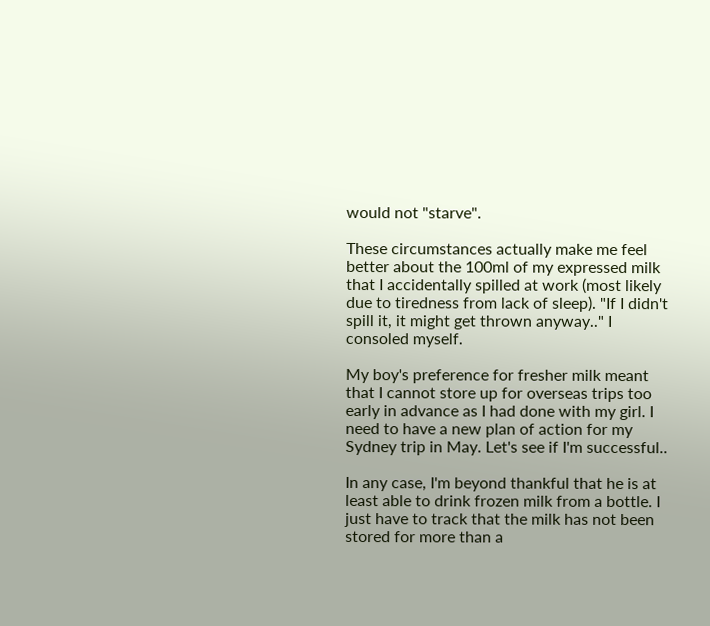would not "starve".

These circumstances actually make me feel better about the 100ml of my expressed milk that I accidentally spilled at work (most likely due to tiredness from lack of sleep). "If I didn't spill it, it might get thrown anyway.." I consoled myself.

My boy's preference for fresher milk meant that I cannot store up for overseas trips too early in advance as I had done with my girl. I need to have a new plan of action for my Sydney trip in May. Let's see if I'm successful..

In any case, I'm beyond thankful that he is at least able to drink frozen milk from a bottle. I just have to track that the milk has not been stored for more than a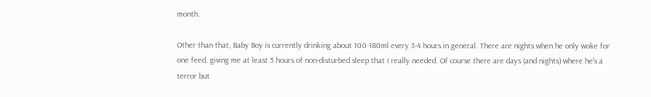month.

Other than that, Baby Boy is currently drinking about 100-180ml every 3-4 hours in general. There are nights when he only woke for one feed, giving me at least 5 hours of non-disturbed sleep that I really needed. Of course there are days (and nights) where he's a terror but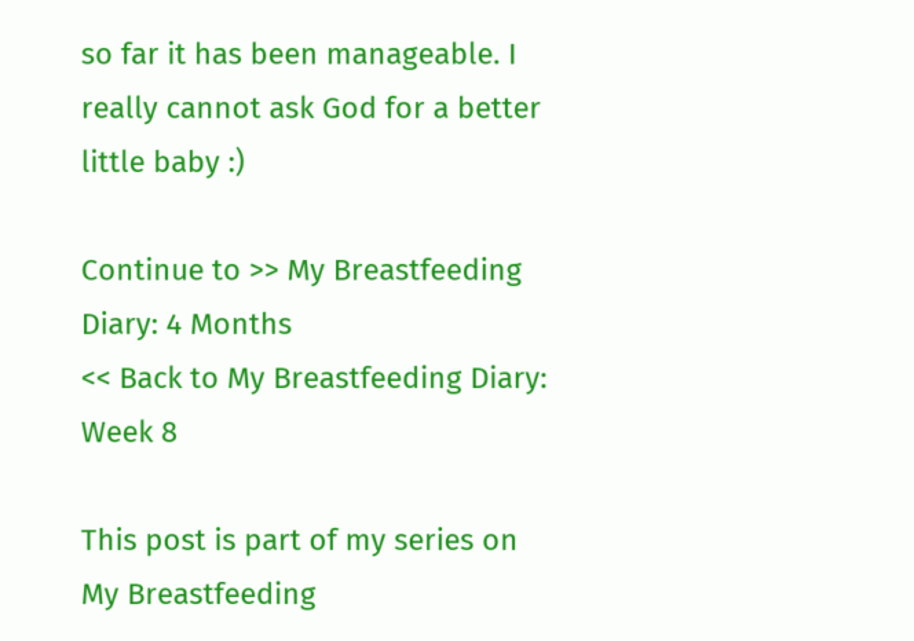so far it has been manageable. I really cannot ask God for a better little baby :)

Continue to >> My Breastfeeding Diary: 4 Months
<< Back to My Breastfeeding Diary: Week 8

This post is part of my series on My Breastfeeding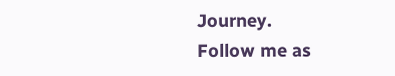Journey.
Follow me as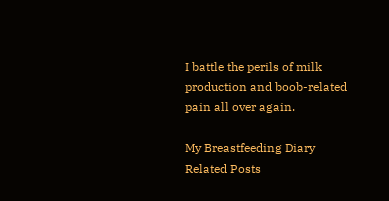I battle the perils of milk production and boob-related pain all over again.

My Breastfeeding Diary
Related Posts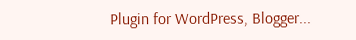Plugin for WordPress, Blogger...